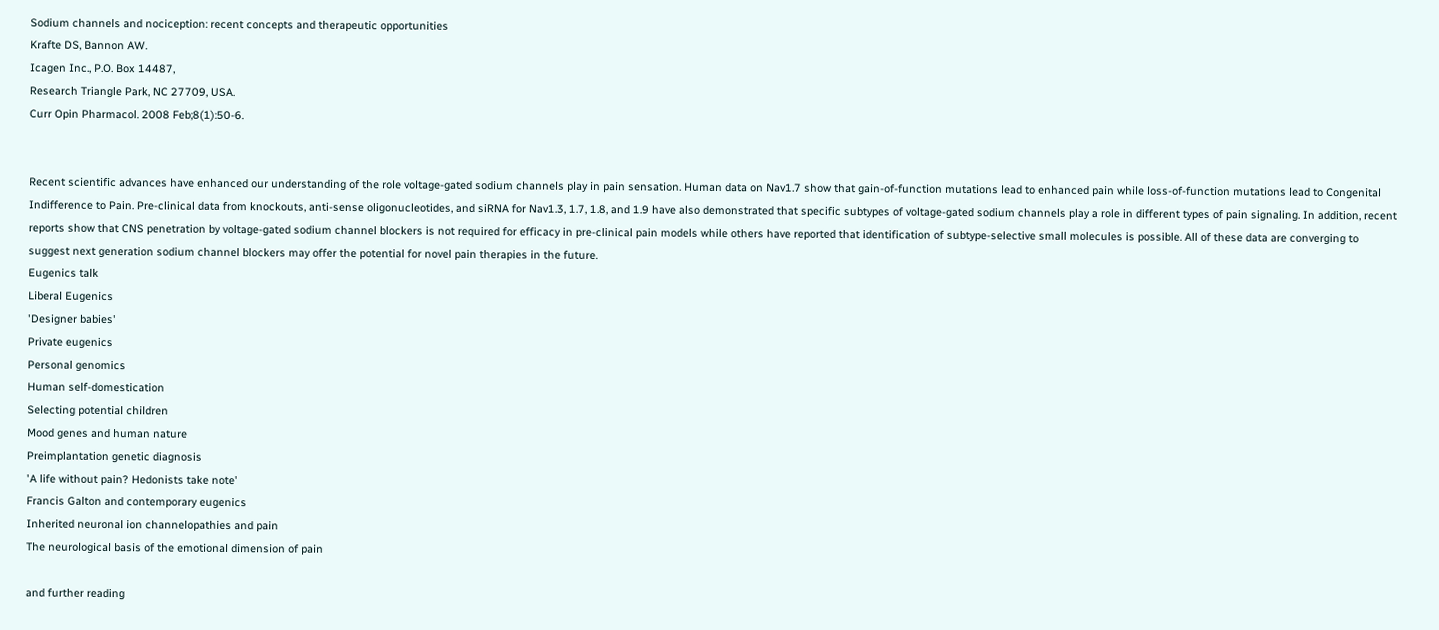Sodium channels and nociception: recent concepts and therapeutic opportunities
Krafte DS, Bannon AW.
Icagen Inc., P.O. Box 14487,
Research Triangle Park, NC 27709, USA.
Curr Opin Pharmacol. 2008 Feb;8(1):50-6.


Recent scientific advances have enhanced our understanding of the role voltage-gated sodium channels play in pain sensation. Human data on Nav1.7 show that gain-of-function mutations lead to enhanced pain while loss-of-function mutations lead to Congenital Indifference to Pain. Pre-clinical data from knockouts, anti-sense oligonucleotides, and siRNA for Nav1.3, 1.7, 1.8, and 1.9 have also demonstrated that specific subtypes of voltage-gated sodium channels play a role in different types of pain signaling. In addition, recent reports show that CNS penetration by voltage-gated sodium channel blockers is not required for efficacy in pre-clinical pain models while others have reported that identification of subtype-selective small molecules is possible. All of these data are converging to suggest next generation sodium channel blockers may offer the potential for novel pain therapies in the future.
Eugenics talk
Liberal Eugenics
'Designer babies'
Private eugenics
Personal genomics
Human self-domestication
Selecting potential children
Mood genes and human nature
Preimplantation genetic diagnosis
'A life without pain? Hedonists take note'
Francis Galton and contemporary eugenics
Inherited neuronal ion channelopathies and pain
The neurological basis of the emotional dimension of pain

and further reading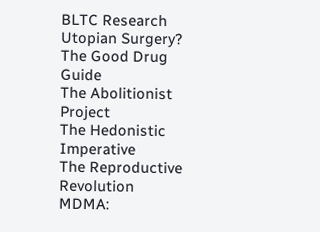BLTC Research
Utopian Surgery?
The Good Drug Guide
The Abolitionist Project
The Hedonistic Imperative
The Reproductive Revolution
MDMA: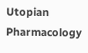Utopian Pharmacology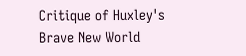Critique of Huxley's Brave New World